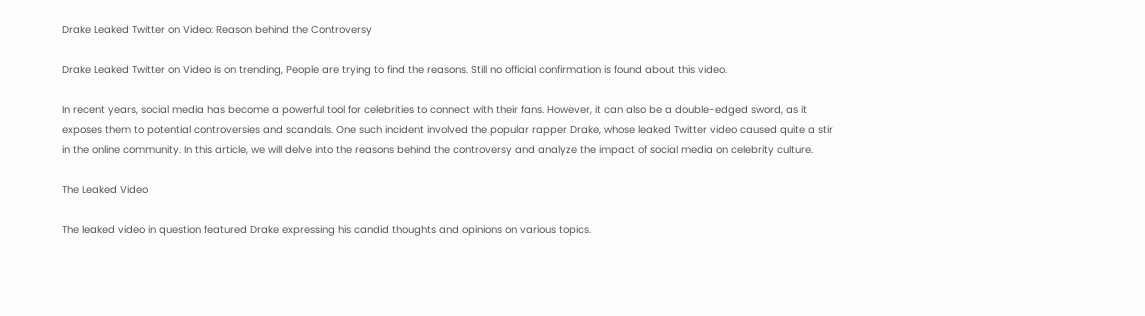Drake Leaked Twitter on Video: Reason behind the Controversy

Drake Leaked Twitter on Video is on trending, People are trying to find the reasons. Still no official confirmation is found about this video.

In recent years, social media has become a powerful tool for celebrities to connect with their fans. However, it can also be a double-edged sword, as it exposes them to potential controversies and scandals. One such incident involved the popular rapper Drake, whose leaked Twitter video caused quite a stir in the online community. In this article, we will delve into the reasons behind the controversy and analyze the impact of social media on celebrity culture.

The Leaked Video

The leaked video in question featured Drake expressing his candid thoughts and opinions on various topics.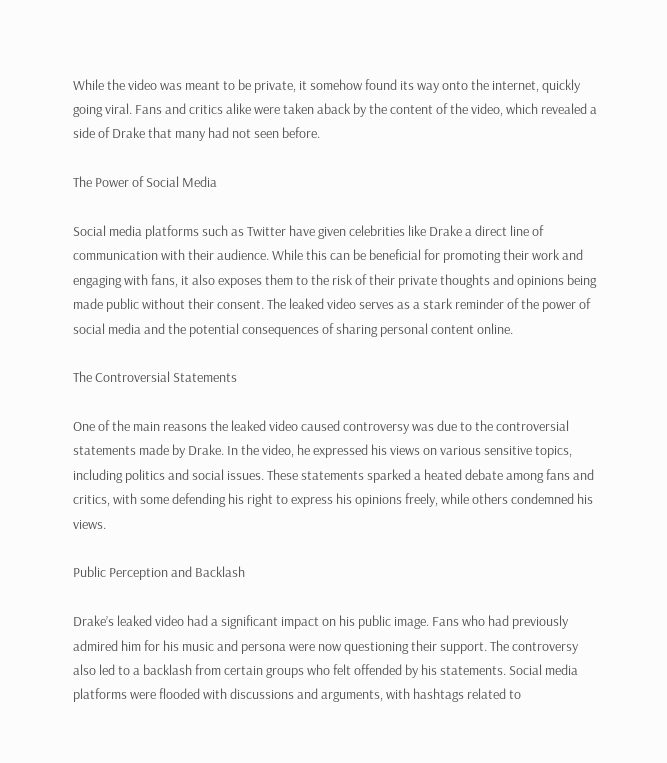While the video was meant to be private, it somehow found its way onto the internet, quickly going viral. Fans and critics alike were taken aback by the content of the video, which revealed a side of Drake that many had not seen before.

The Power of Social Media

Social media platforms such as Twitter have given celebrities like Drake a direct line of communication with their audience. While this can be beneficial for promoting their work and engaging with fans, it also exposes them to the risk of their private thoughts and opinions being made public without their consent. The leaked video serves as a stark reminder of the power of social media and the potential consequences of sharing personal content online.

The Controversial Statements

One of the main reasons the leaked video caused controversy was due to the controversial statements made by Drake. In the video, he expressed his views on various sensitive topics, including politics and social issues. These statements sparked a heated debate among fans and critics, with some defending his right to express his opinions freely, while others condemned his views.

Public Perception and Backlash

Drake’s leaked video had a significant impact on his public image. Fans who had previously admired him for his music and persona were now questioning their support. The controversy also led to a backlash from certain groups who felt offended by his statements. Social media platforms were flooded with discussions and arguments, with hashtags related to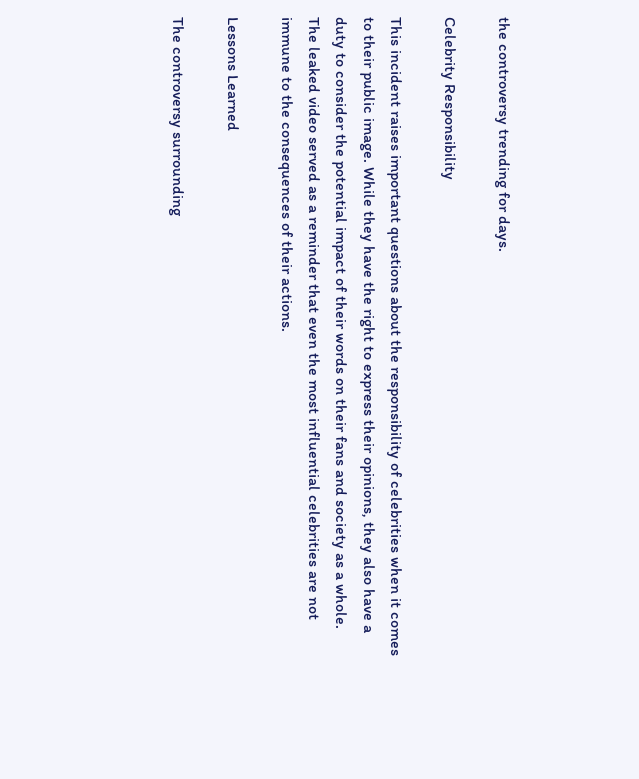the controversy trending for days.

Celebrity Responsibility

This incident raises important questions about the responsibility of celebrities when it comes to their public image. While they have the right to express their opinions, they also have a duty to consider the potential impact of their words on their fans and society as a whole. The leaked video served as a reminder that even the most influential celebrities are not immune to the consequences of their actions.

Lessons Learned

The controversy surrounding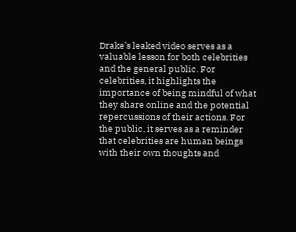Drake’s leaked video serves as a valuable lesson for both celebrities and the general public. For celebrities, it highlights the importance of being mindful of what they share online and the potential repercussions of their actions. For the public, it serves as a reminder that celebrities are human beings with their own thoughts and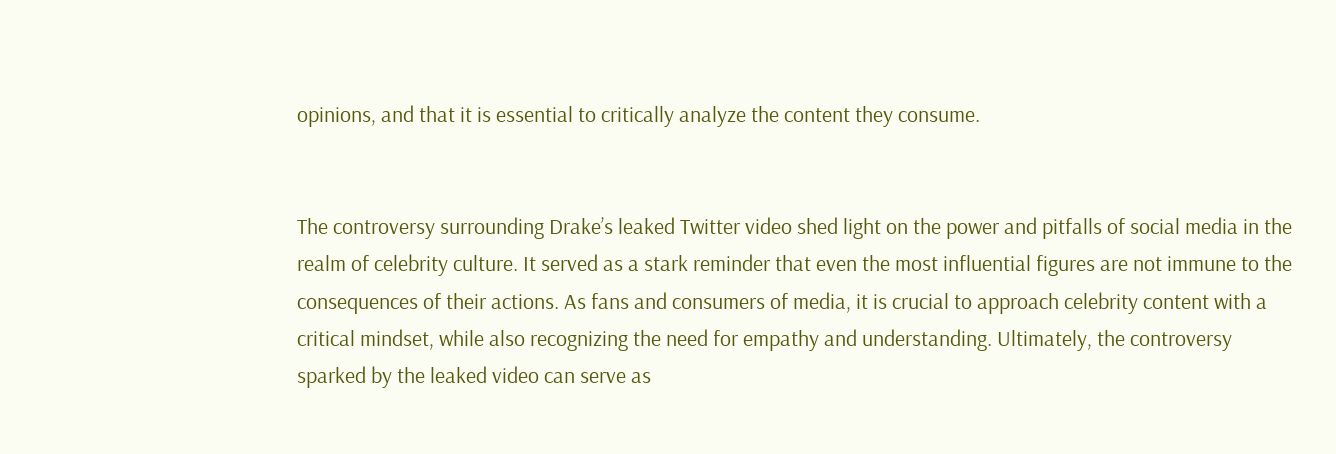opinions, and that it is essential to critically analyze the content they consume.


The controversy surrounding Drake’s leaked Twitter video shed light on the power and pitfalls of social media in the realm of celebrity culture. It served as a stark reminder that even the most influential figures are not immune to the consequences of their actions. As fans and consumers of media, it is crucial to approach celebrity content with a critical mindset, while also recognizing the need for empathy and understanding. Ultimately, the controversy sparked by the leaked video can serve as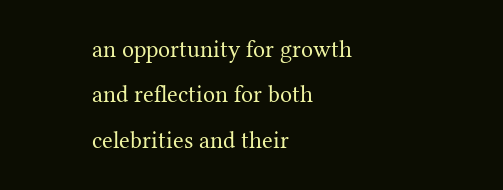an opportunity for growth and reflection for both celebrities and their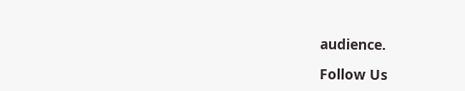audience.

Follow Us